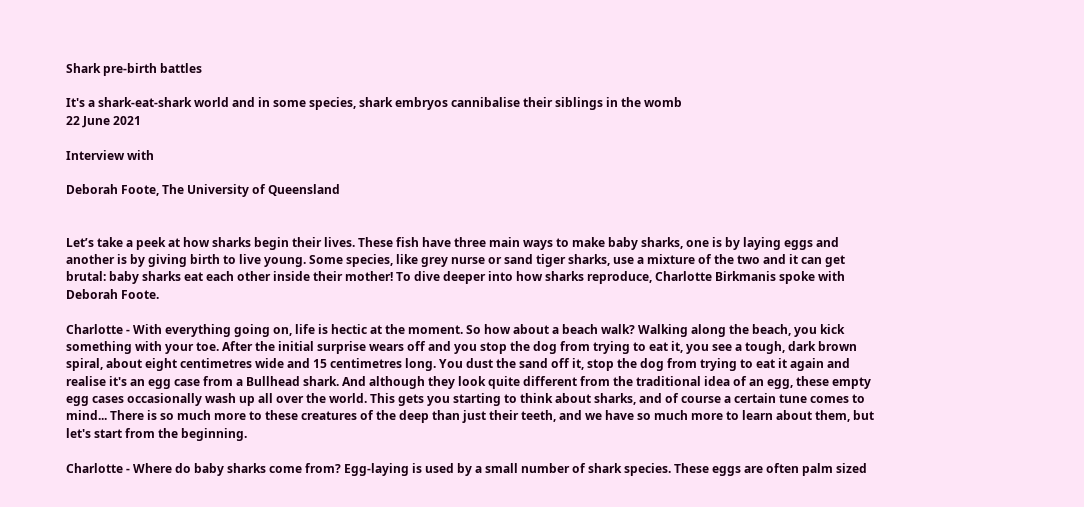Shark pre-birth battles

It's a shark-eat-shark world and in some species, shark embryos cannibalise their siblings in the womb
22 June 2021

Interview with

Deborah Foote, The University of Queensland


Let’s take a peek at how sharks begin their lives. These fish have three main ways to make baby sharks, one is by laying eggs and another is by giving birth to live young. Some species, like grey nurse or sand tiger sharks, use a mixture of the two and it can get brutal: baby sharks eat each other inside their mother! To dive deeper into how sharks reproduce, Charlotte Birkmanis spoke with Deborah Foote.

Charlotte - With everything going on, life is hectic at the moment. So how about a beach walk? Walking along the beach, you kick something with your toe. After the initial surprise wears off and you stop the dog from trying to eat it, you see a tough, dark brown spiral, about eight centimetres wide and 15 centimetres long. You dust the sand off it, stop the dog from trying to eat it again and realise it's an egg case from a Bullhead shark. And although they look quite different from the traditional idea of an egg, these empty egg cases occasionally wash up all over the world. This gets you starting to think about sharks, and of course a certain tune comes to mind... There is so much more to these creatures of the deep than just their teeth, and we have so much more to learn about them, but let's start from the beginning.

Charlotte - Where do baby sharks come from? Egg-laying is used by a small number of shark species. These eggs are often palm sized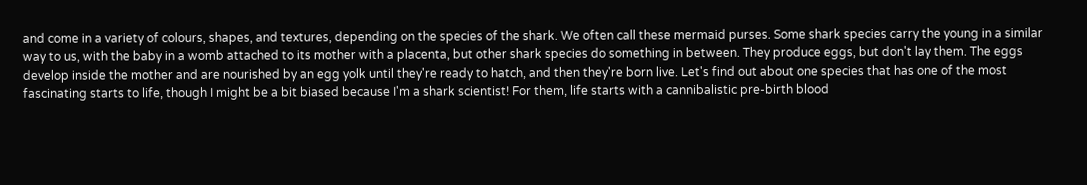and come in a variety of colours, shapes, and textures, depending on the species of the shark. We often call these mermaid purses. Some shark species carry the young in a similar way to us, with the baby in a womb attached to its mother with a placenta, but other shark species do something in between. They produce eggs, but don't lay them. The eggs develop inside the mother and are nourished by an egg yolk until they're ready to hatch, and then they're born live. Let's find out about one species that has one of the most fascinating starts to life, though I might be a bit biased because I'm a shark scientist! For them, life starts with a cannibalistic pre-birth blood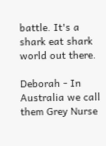battle. It's a shark eat shark world out there.

Deborah - In Australia we call them Grey Nurse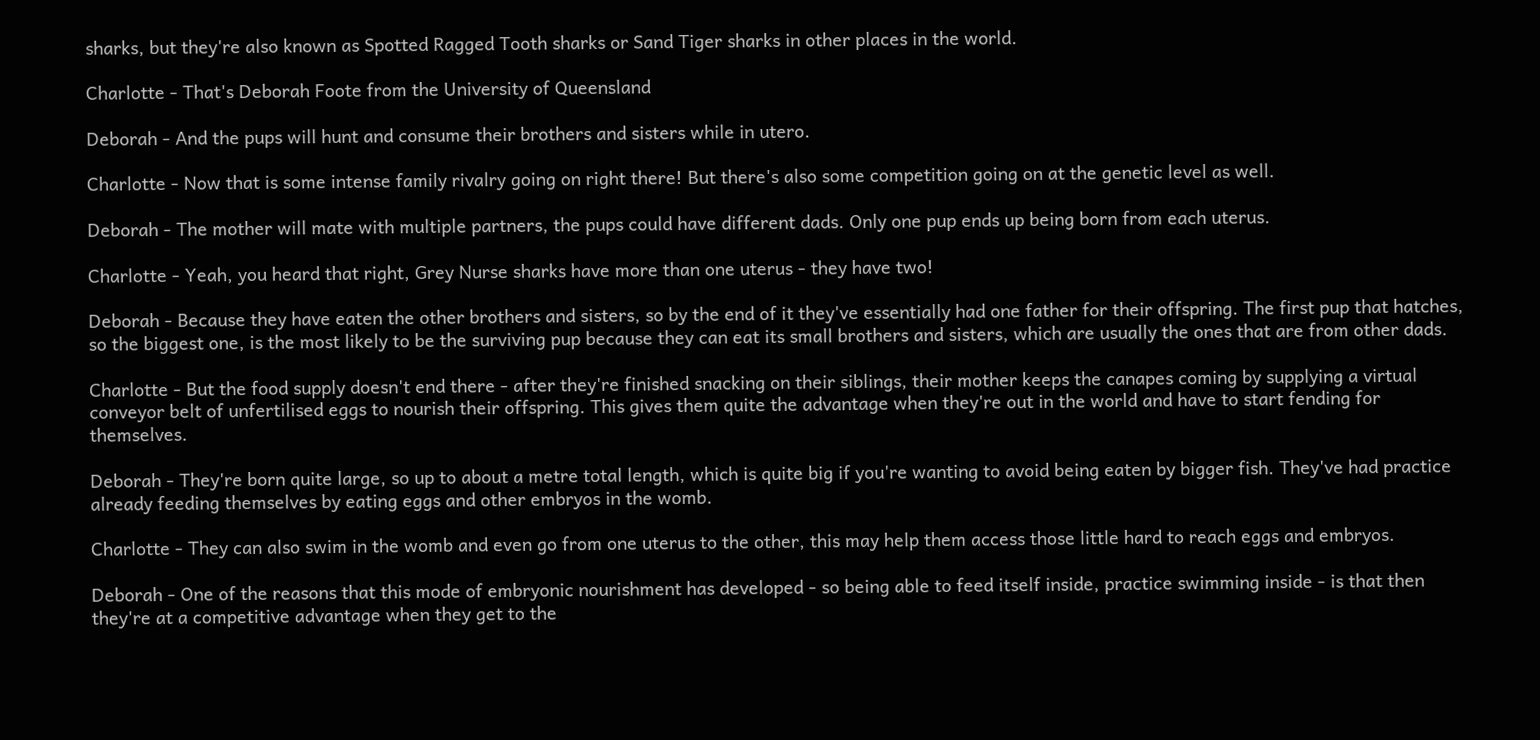sharks, but they're also known as Spotted Ragged Tooth sharks or Sand Tiger sharks in other places in the world.

Charlotte - That's Deborah Foote from the University of Queensland

Deborah - And the pups will hunt and consume their brothers and sisters while in utero.

Charlotte - Now that is some intense family rivalry going on right there! But there's also some competition going on at the genetic level as well.

Deborah - The mother will mate with multiple partners, the pups could have different dads. Only one pup ends up being born from each uterus.

Charlotte - Yeah, you heard that right, Grey Nurse sharks have more than one uterus - they have two!

Deborah - Because they have eaten the other brothers and sisters, so by the end of it they've essentially had one father for their offspring. The first pup that hatches, so the biggest one, is the most likely to be the surviving pup because they can eat its small brothers and sisters, which are usually the ones that are from other dads.

Charlotte - But the food supply doesn't end there - after they're finished snacking on their siblings, their mother keeps the canapes coming by supplying a virtual conveyor belt of unfertilised eggs to nourish their offspring. This gives them quite the advantage when they're out in the world and have to start fending for themselves.

Deborah - They're born quite large, so up to about a metre total length, which is quite big if you're wanting to avoid being eaten by bigger fish. They've had practice already feeding themselves by eating eggs and other embryos in the womb.

Charlotte - They can also swim in the womb and even go from one uterus to the other, this may help them access those little hard to reach eggs and embryos.

Deborah - One of the reasons that this mode of embryonic nourishment has developed - so being able to feed itself inside, practice swimming inside - is that then they're at a competitive advantage when they get to the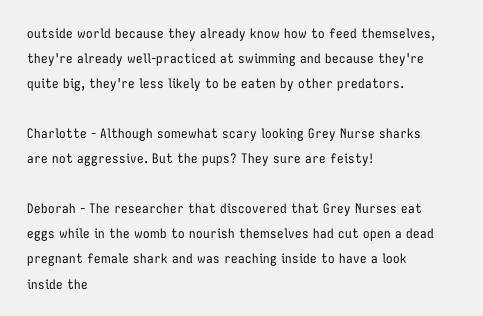outside world because they already know how to feed themselves, they're already well-practiced at swimming and because they're quite big, they're less likely to be eaten by other predators.

Charlotte - Although somewhat scary looking Grey Nurse sharks are not aggressive. But the pups? They sure are feisty!

Deborah - The researcher that discovered that Grey Nurses eat eggs while in the womb to nourish themselves had cut open a dead pregnant female shark and was reaching inside to have a look inside the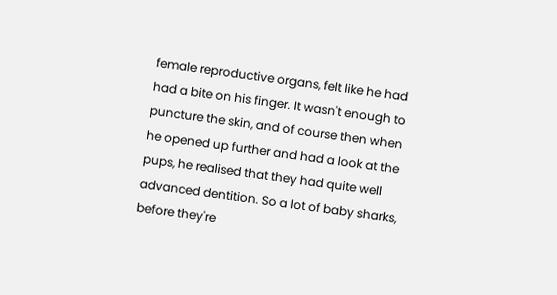female reproductive organs, felt like he had had a bite on his finger. It wasn't enough to puncture the skin, and of course then when he opened up further and had a look at the pups, he realised that they had quite well advanced dentition. So a lot of baby sharks, before they're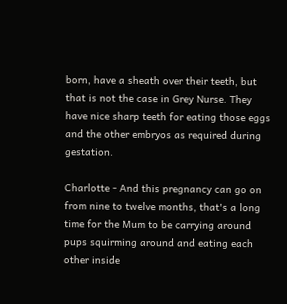born, have a sheath over their teeth, but that is not the case in Grey Nurse. They have nice sharp teeth for eating those eggs and the other embryos as required during gestation.

Charlotte - And this pregnancy can go on from nine to twelve months, that's a long time for the Mum to be carrying around pups squirming around and eating each other inside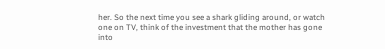her. So the next time you see a shark gliding around, or watch one on TV, think of the investment that the mother has gone into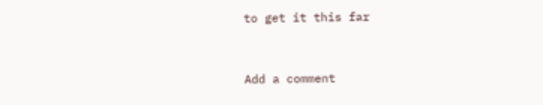to get it this far


Add a comment